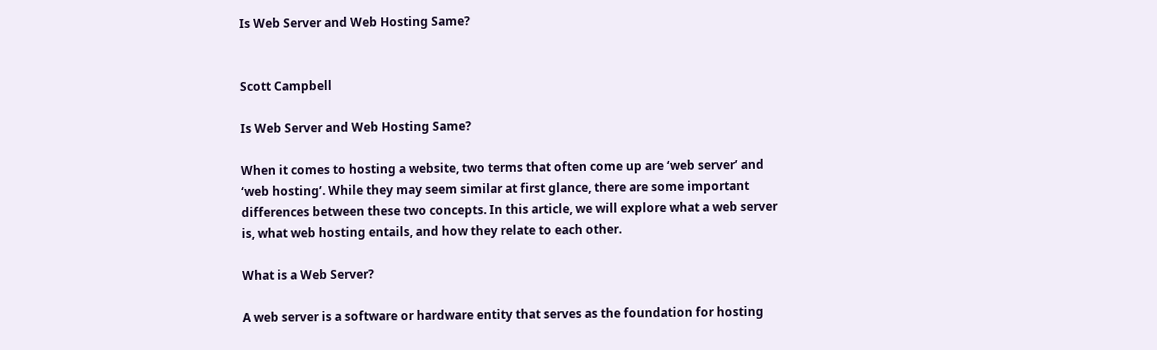Is Web Server and Web Hosting Same?


Scott Campbell

Is Web Server and Web Hosting Same?

When it comes to hosting a website, two terms that often come up are ‘web server’ and ‘web hosting’. While they may seem similar at first glance, there are some important differences between these two concepts. In this article, we will explore what a web server is, what web hosting entails, and how they relate to each other.

What is a Web Server?

A web server is a software or hardware entity that serves as the foundation for hosting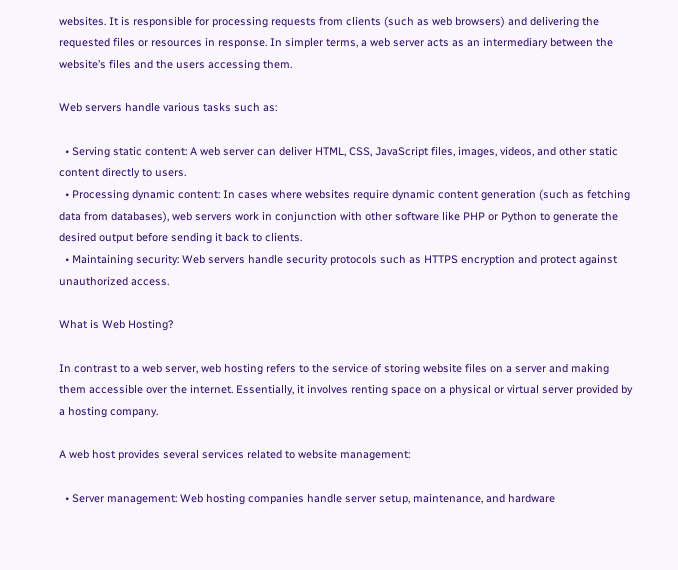websites. It is responsible for processing requests from clients (such as web browsers) and delivering the requested files or resources in response. In simpler terms, a web server acts as an intermediary between the website’s files and the users accessing them.

Web servers handle various tasks such as:

  • Serving static content: A web server can deliver HTML, CSS, JavaScript files, images, videos, and other static content directly to users.
  • Processing dynamic content: In cases where websites require dynamic content generation (such as fetching data from databases), web servers work in conjunction with other software like PHP or Python to generate the desired output before sending it back to clients.
  • Maintaining security: Web servers handle security protocols such as HTTPS encryption and protect against unauthorized access.

What is Web Hosting?

In contrast to a web server, web hosting refers to the service of storing website files on a server and making them accessible over the internet. Essentially, it involves renting space on a physical or virtual server provided by a hosting company.

A web host provides several services related to website management:

  • Server management: Web hosting companies handle server setup, maintenance, and hardware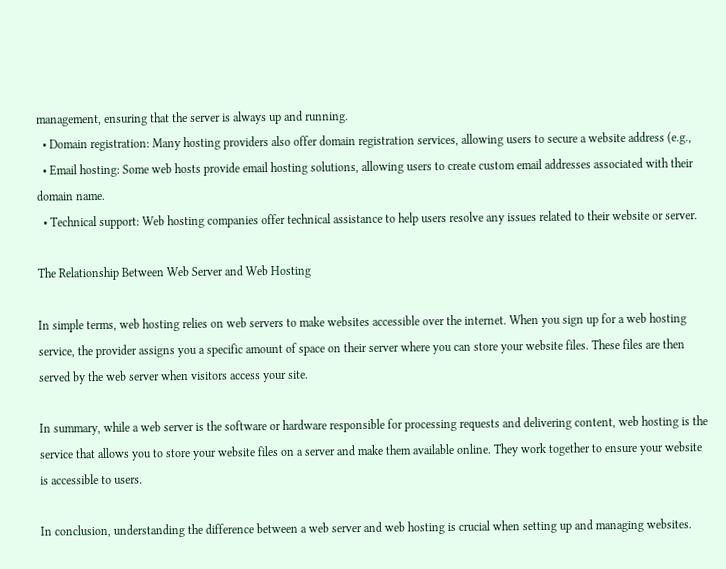management, ensuring that the server is always up and running.
  • Domain registration: Many hosting providers also offer domain registration services, allowing users to secure a website address (e.g.,
  • Email hosting: Some web hosts provide email hosting solutions, allowing users to create custom email addresses associated with their domain name.
  • Technical support: Web hosting companies offer technical assistance to help users resolve any issues related to their website or server.

The Relationship Between Web Server and Web Hosting

In simple terms, web hosting relies on web servers to make websites accessible over the internet. When you sign up for a web hosting service, the provider assigns you a specific amount of space on their server where you can store your website files. These files are then served by the web server when visitors access your site.

In summary, while a web server is the software or hardware responsible for processing requests and delivering content, web hosting is the service that allows you to store your website files on a server and make them available online. They work together to ensure your website is accessible to users.

In conclusion, understanding the difference between a web server and web hosting is crucial when setting up and managing websites.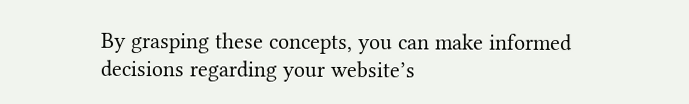By grasping these concepts, you can make informed decisions regarding your website’s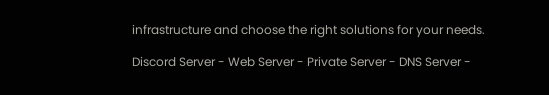infrastructure and choose the right solutions for your needs.

Discord Server - Web Server - Private Server - DNS Server -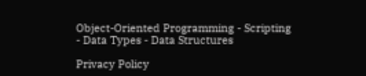Object-Oriented Programming - Scripting - Data Types - Data Structures

Privacy Policy